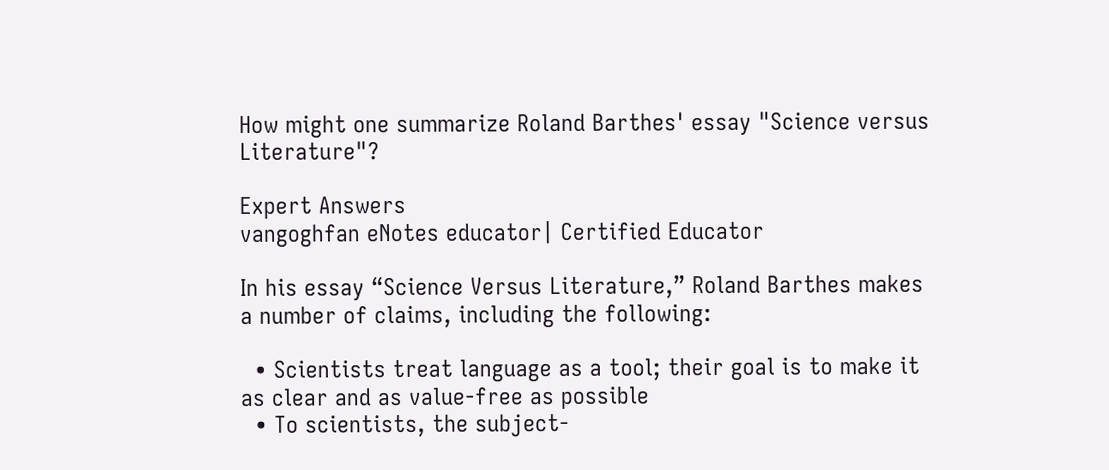How might one summarize Roland Barthes' essay "Science versus Literature"?

Expert Answers
vangoghfan eNotes educator| Certified Educator

In his essay “Science Versus Literature,” Roland Barthes makes a number of claims, including the following:

  • Scientists treat language as a tool; their goal is to make it as clear and as value-free as possible
  • To scientists, the subject-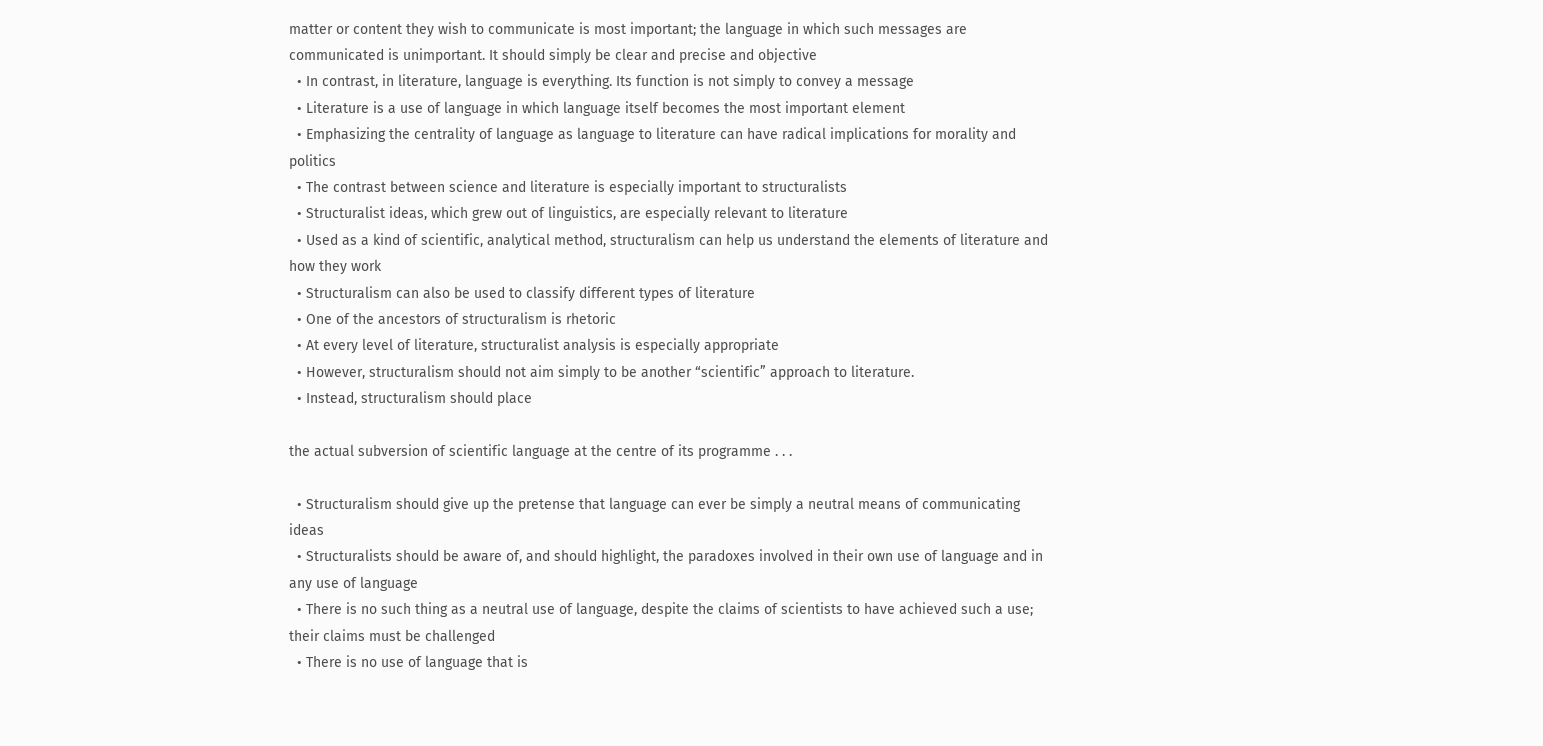matter or content they wish to communicate is most important; the language in which such messages are communicated is unimportant. It should simply be clear and precise and objective
  • In contrast, in literature, language is everything. Its function is not simply to convey a message
  • Literature is a use of language in which language itself becomes the most important element
  • Emphasizing the centrality of language as language to literature can have radical implications for morality and politics
  • The contrast between science and literature is especially important to structuralists
  • Structuralist ideas, which grew out of linguistics, are especially relevant to literature
  • Used as a kind of scientific, analytical method, structuralism can help us understand the elements of literature and how they work
  • Structuralism can also be used to classify different types of literature
  • One of the ancestors of structuralism is rhetoric
  • At every level of literature, structuralist analysis is especially appropriate
  • However, structuralism should not aim simply to be another “scientific” approach to literature.
  • Instead, structuralism should place

the actual subversion of scientific language at the centre of its programme . . .

  • Structuralism should give up the pretense that language can ever be simply a neutral means of communicating ideas
  • Structuralists should be aware of, and should highlight, the paradoxes involved in their own use of language and in any use of language
  • There is no such thing as a neutral use of language, despite the claims of scientists to have achieved such a use; their claims must be challenged
  • There is no use of language that is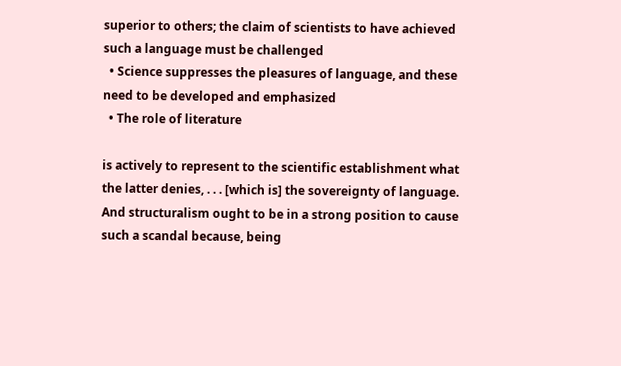superior to others; the claim of scientists to have achieved such a language must be challenged
  • Science suppresses the pleasures of language, and these need to be developed and emphasized
  • The role of literature

is actively to represent to the scientific establishment what the latter denies, . . . [which is] the sovereignty of language. And structuralism ought to be in a strong position to cause such a scandal because, being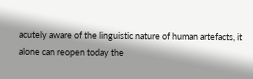acutely aware of the linguistic nature of human artefacts, it alone can reopen today the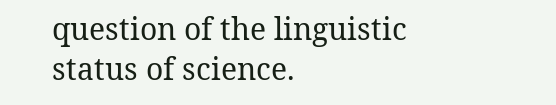question of the linguistic status of science.